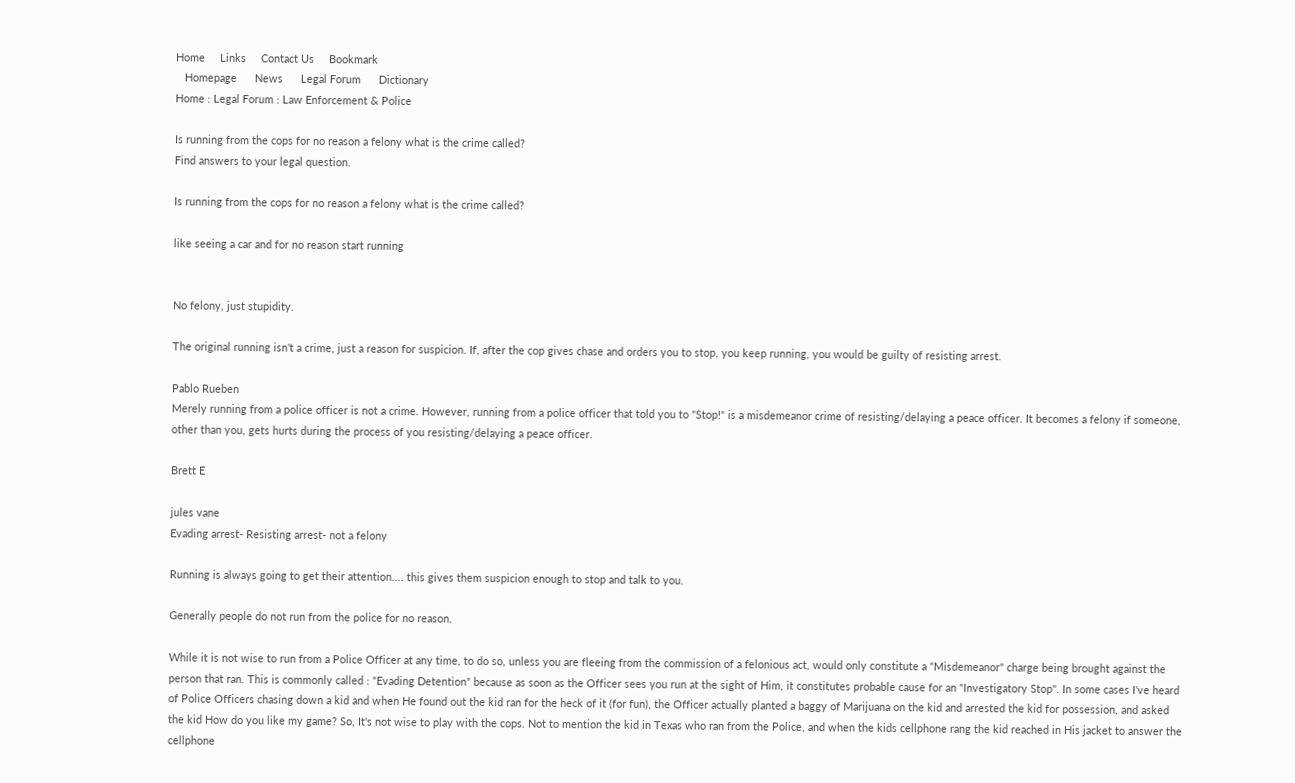Home     Links     Contact Us     Bookmark
   Homepage      News      Legal Forum      Dictionary
Home : Legal Forum : Law Enforcement & Police

Is running from the cops for no reason a felony what is the crime called?
Find answers to your legal question.

Is running from the cops for no reason a felony what is the crime called?

like seeing a car and for no reason start running


No felony, just stupidity.

The original running isn't a crime, just a reason for suspicion. If, after the cop gives chase and orders you to stop, you keep running, you would be guilty of resisting arrest.

Pablo Rueben
Merely running from a police officer is not a crime. However, running from a police officer that told you to "Stop!" is a misdemeanor crime of resisting/delaying a peace officer. It becomes a felony if someone, other than you, gets hurts during the process of you resisting/delaying a peace officer.

Brett E

jules vane
Evading arrest- Resisting arrest- not a felony

Running is always going to get their attention.... this gives them suspicion enough to stop and talk to you.

Generally people do not run from the police for no reason.

While it is not wise to run from a Police Officer at any time, to do so, unless you are fleeing from the commission of a felonious act, would only constitute a "Misdemeanor" charge being brought against the person that ran. This is commonly called : "Evading Detention" because as soon as the Officer sees you run at the sight of Him, it constitutes probable cause for an "Investigatory Stop". In some cases I've heard of Police Officers chasing down a kid and when He found out the kid ran for the heck of it (for fun), the Officer actually planted a baggy of Marijuana on the kid and arrested the kid for possession, and asked the kid How do you like my game? So, It's not wise to play with the cops. Not to mention the kid in Texas who ran from the Police, and when the kids cellphone rang the kid reached in His jacket to answer the cellphone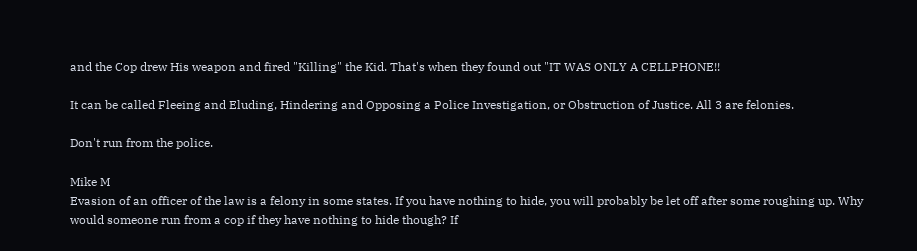and the Cop drew His weapon and fired "Killing" the Kid. That's when they found out "IT WAS ONLY A CELLPHONE!!

It can be called Fleeing and Eluding, Hindering and Opposing a Police Investigation, or Obstruction of Justice. All 3 are felonies.

Don't run from the police.

Mike M
Evasion of an officer of the law is a felony in some states. If you have nothing to hide, you will probably be let off after some roughing up. Why would someone run from a cop if they have nothing to hide though? If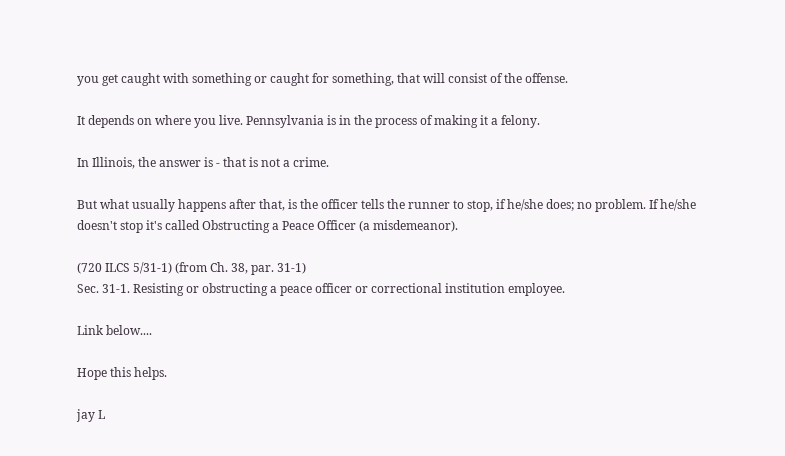you get caught with something or caught for something, that will consist of the offense.

It depends on where you live. Pennsylvania is in the process of making it a felony.

In Illinois, the answer is - that is not a crime.

But what usually happens after that, is the officer tells the runner to stop, if he/she does; no problem. If he/she doesn't stop it's called Obstructing a Peace Officer (a misdemeanor).

(720 ILCS 5/31‑1) (from Ch. 38, par. 31‑1)
Sec. 31‑1. Resisting or obstructing a peace officer or correctional institution employee.

Link below....

Hope this helps.

jay L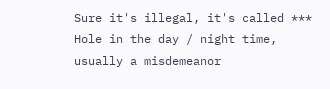Sure it's illegal, it's called *** Hole in the day / night time, usually a misdemeanor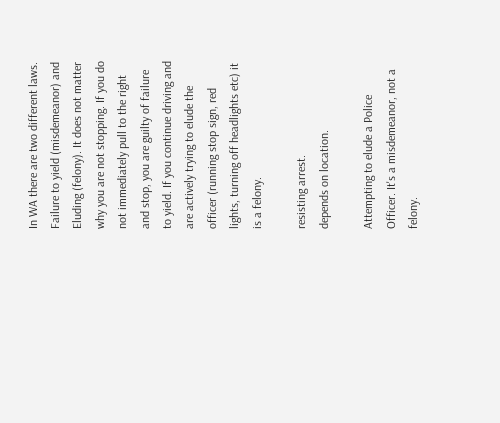In WA there are two different laws. Failure to yield (misdemeanor) and Eluding (felony). It does not matter why you are not stopping. If you do not immediately pull to the right and stop, you are guilty of failure to yield. If you continue driving and are actively trying to elude the officer (running stop sign, red lights, turning off headlights etc) it is a felony.

resisting arrest.
depends on location.

Attempting to elude a Police Officer. It's a misdemeanor, not a felony.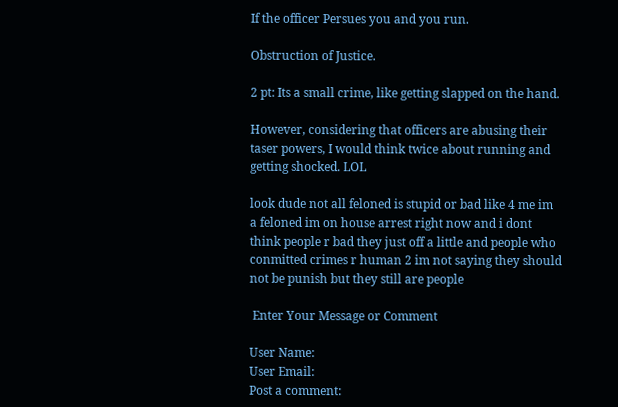If the officer Persues you and you run.

Obstruction of Justice.

2 pt: Its a small crime, like getting slapped on the hand.

However, considering that officers are abusing their taser powers, I would think twice about running and getting shocked. LOL

look dude not all feloned is stupid or bad like 4 me im a feloned im on house arrest right now and i dont think people r bad they just off a little and people who conmitted crimes r human 2 im not saying they should not be punish but they still are people

 Enter Your Message or Comment

User Name:
User Email:
Post a comment: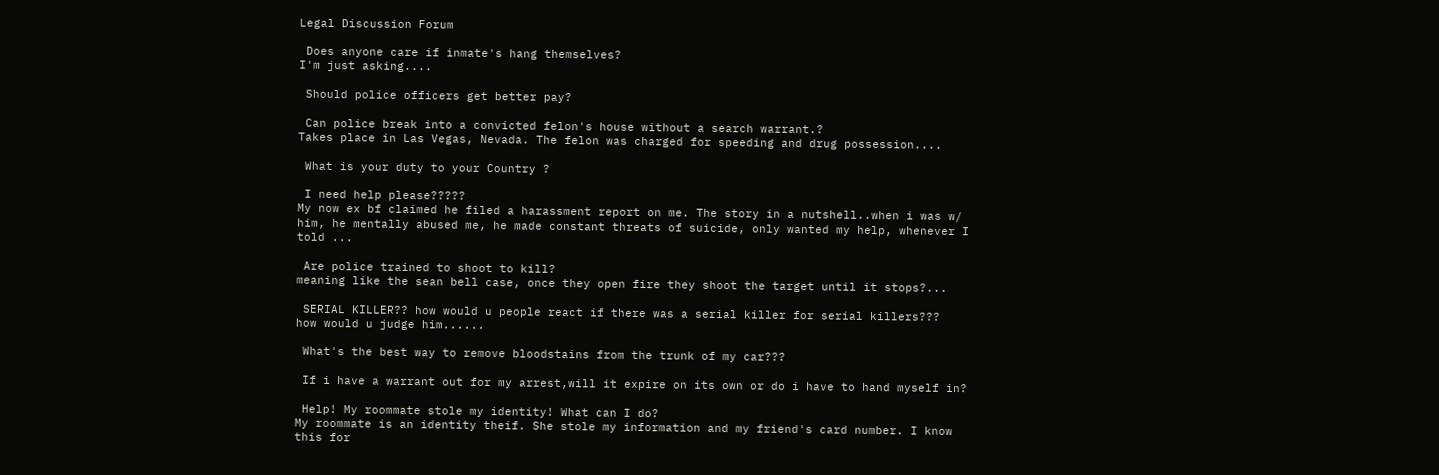Legal Discussion Forum

 Does anyone care if inmate's hang themselves?
I'm just asking....

 Should police officers get better pay?

 Can police break into a convicted felon's house without a search warrant.?
Takes place in Las Vegas, Nevada. The felon was charged for speeding and drug possession....

 What is your duty to your Country ?

 I need help please?????
My now ex bf claimed he filed a harassment report on me. The story in a nutshell..when i was w/ him, he mentally abused me, he made constant threats of suicide, only wanted my help, whenever I told ...

 Are police trained to shoot to kill?
meaning like the sean bell case, once they open fire they shoot the target until it stops?...

 SERIAL KILLER?? how would u people react if there was a serial killer for serial killers???
how would u judge him......

 What's the best way to remove bloodstains from the trunk of my car???

 If i have a warrant out for my arrest,will it expire on its own or do i have to hand myself in?

 Help! My roommate stole my identity! What can I do?
My roommate is an identity theif. She stole my information and my friend's card number. I know this for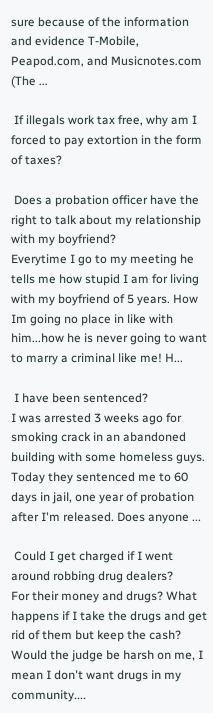sure because of the information and evidence T-Mobile, Peapod.com, and Musicnotes.com (The ...

 If illegals work tax free, why am I forced to pay extortion in the form of taxes?

 Does a probation officer have the right to talk about my relationship with my boyfriend?
Everytime I go to my meeting he tells me how stupid I am for living with my boyfriend of 5 years. How Im going no place in like with him...how he is never going to want to marry a criminal like me! H...

 I have been sentenced?
I was arrested 3 weeks ago for smoking crack in an abandoned building with some homeless guys. Today they sentenced me to 60 days in jail, one year of probation after I'm released. Does anyone ...

 Could I get charged if I went around robbing drug dealers?
For their money and drugs? What happens if I take the drugs and get rid of them but keep the cash?
Would the judge be harsh on me, I mean I don't want drugs in my community....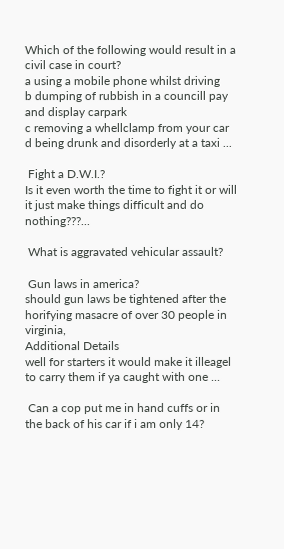Which of the following would result in a civil case in court?
a using a mobile phone whilst driving
b dumping of rubbish in a councill pay and display carpark
c removing a whellclamp from your car
d being drunk and disorderly at a taxi ...

 Fight a D.W.I.?
Is it even worth the time to fight it or will it just make things difficult and do nothing???...

 What is aggravated vehicular assault?

 Gun laws in america?
should gun laws be tightened after the horifying masacre of over 30 people in virginia,
Additional Details
well for starters it would make it illeagel to carry them if ya caught with one ...

 Can a cop put me in hand cuffs or in the back of his car if i am only 14?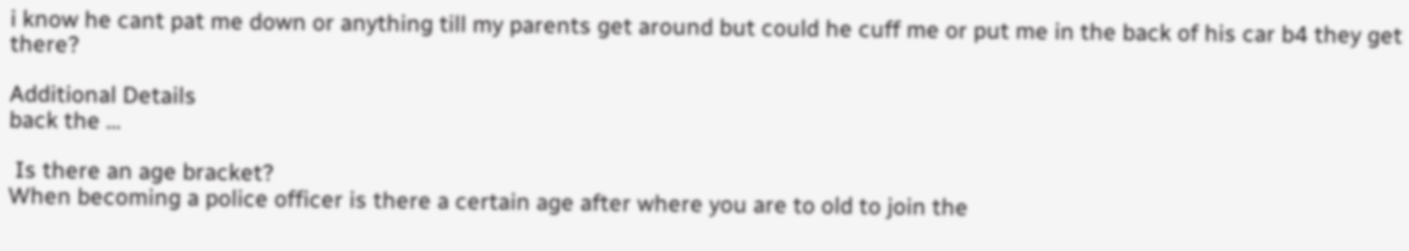i know he cant pat me down or anything till my parents get around but could he cuff me or put me in the back of his car b4 they get there?

Additional Details
back the ...

 Is there an age bracket?
When becoming a police officer is there a certain age after where you are to old to join the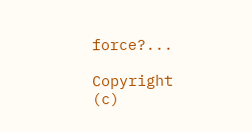force?...

Copyright (c)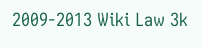2009-2013 Wiki Law 3k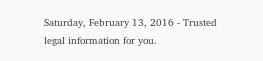Saturday, February 13, 2016 - Trusted legal information for you.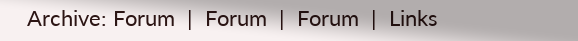Archive: Forum  |  Forum  |  Forum  |  Links